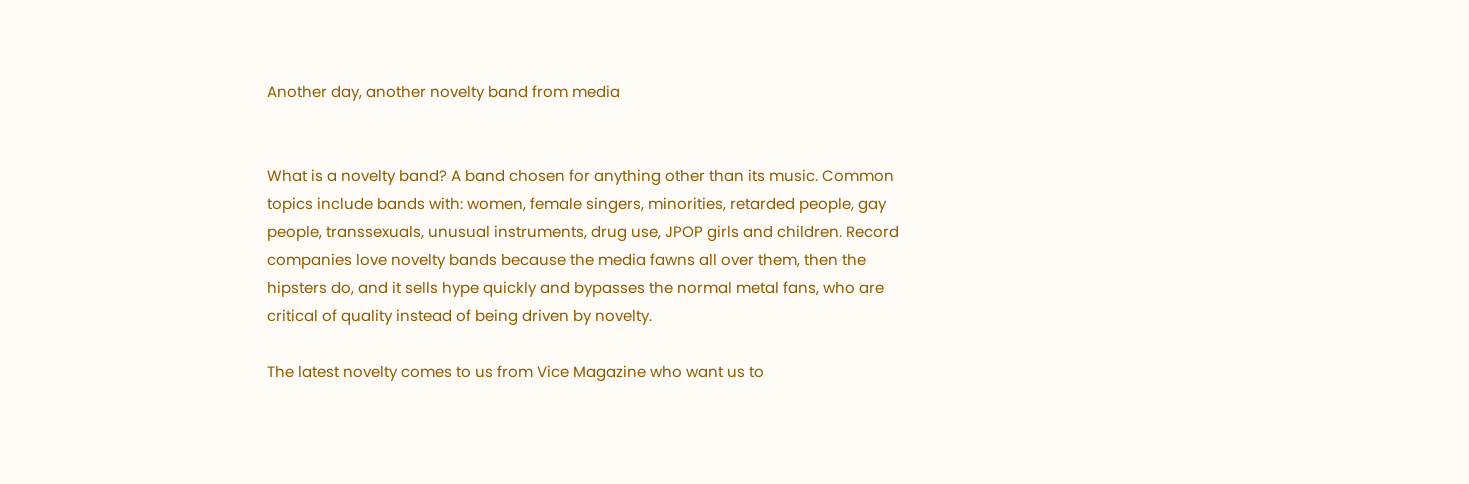Another day, another novelty band from media


What is a novelty band? A band chosen for anything other than its music. Common topics include bands with: women, female singers, minorities, retarded people, gay people, transsexuals, unusual instruments, drug use, JPOP girls and children. Record companies love novelty bands because the media fawns all over them, then the hipsters do, and it sells hype quickly and bypasses the normal metal fans, who are critical of quality instead of being driven by novelty.

The latest novelty comes to us from Vice Magazine who want us to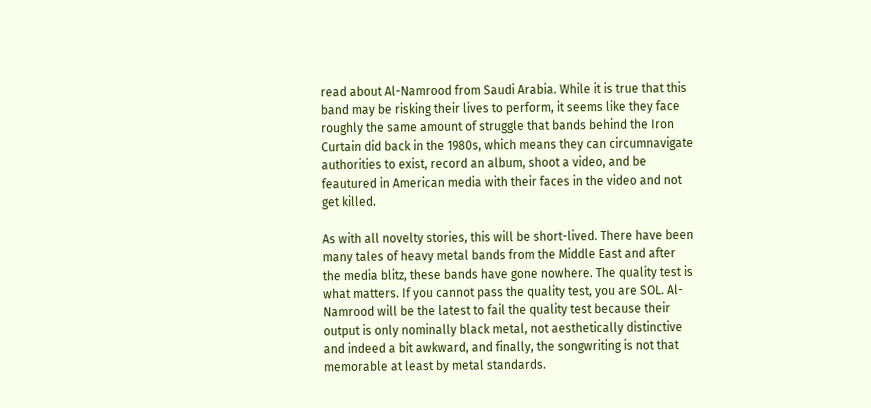read about Al-Namrood from Saudi Arabia. While it is true that this band may be risking their lives to perform, it seems like they face roughly the same amount of struggle that bands behind the Iron Curtain did back in the 1980s, which means they can circumnavigate authorities to exist, record an album, shoot a video, and be feautured in American media with their faces in the video and not get killed.

As with all novelty stories, this will be short-lived. There have been many tales of heavy metal bands from the Middle East and after the media blitz, these bands have gone nowhere. The quality test is what matters. If you cannot pass the quality test, you are SOL. Al-Namrood will be the latest to fail the quality test because their output is only nominally black metal, not aesthetically distinctive and indeed a bit awkward, and finally, the songwriting is not that memorable at least by metal standards.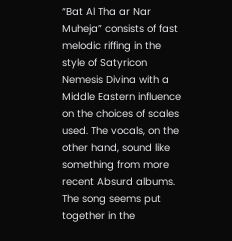“Bat Al Tha ar Nar Muheja” consists of fast melodic riffing in the style of Satyricon Nemesis Divina with a Middle Eastern influence on the choices of scales used. The vocals, on the other hand, sound like something from more recent Absurd albums. The song seems put together in the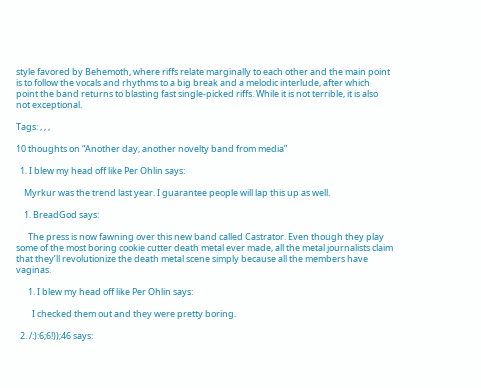style favored by Behemoth, where riffs relate marginally to each other and the main point is to follow the vocals and rhythms to a big break and a melodic interlude, after which point the band returns to blasting fast single-picked riffs. While it is not terrible, it is also not exceptional.

Tags: , , ,

10 thoughts on “Another day, another novelty band from media”

  1. I blew my head off like Per Ohlin says:

    Myrkur was the trend last year. I guarantee people will lap this up as well.

    1. BreadGod says:

      The press is now fawning over this new band called Castrator. Even though they play some of the most boring cookie cutter death metal ever made, all the metal journalists claim that they’ll revolutionize the death metal scene simply because all the members have vaginas.

      1. I blew my head off like Per Ohlin says:

        I checked them out and they were pretty boring.

  2. /:):6;6!));46 says: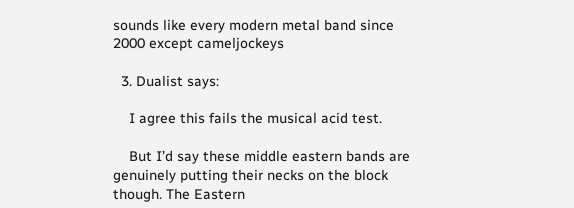sounds like every modern metal band since 2000 except cameljockeys

  3. Dualist says:

    I agree this fails the musical acid test.

    But I’d say these middle eastern bands are genuinely putting their necks on the block though. The Eastern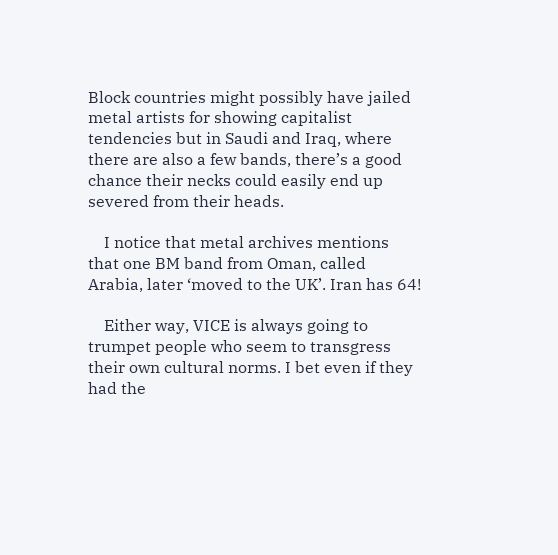Block countries might possibly have jailed metal artists for showing capitalist tendencies but in Saudi and Iraq, where there are also a few bands, there’s a good chance their necks could easily end up severed from their heads.

    I notice that metal archives mentions that one BM band from Oman, called Arabia, later ‘moved to the UK’. Iran has 64!

    Either way, VICE is always going to trumpet people who seem to transgress their own cultural norms. I bet even if they had the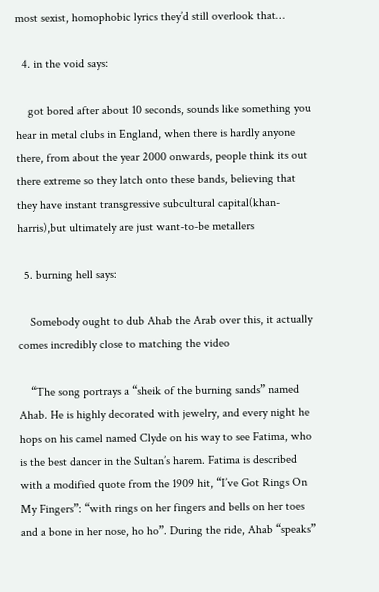most sexist, homophobic lyrics they’d still overlook that…

  4. in the void says:

    got bored after about 10 seconds, sounds like something you hear in metal clubs in England, when there is hardly anyone there, from about the year 2000 onwards, people think its out there extreme so they latch onto these bands, believing that they have instant transgressive subcultural capital(khan-harris),but ultimately are just want-to-be metallers

  5. burning hell says:

    Somebody ought to dub Ahab the Arab over this, it actually comes incredibly close to matching the video

    “The song portrays a “sheik of the burning sands” named Ahab. He is highly decorated with jewelry, and every night he hops on his camel named Clyde on his way to see Fatima, who is the best dancer in the Sultan’s harem. Fatima is described with a modified quote from the 1909 hit, “I’ve Got Rings On My Fingers”: “with rings on her fingers and bells on her toes and a bone in her nose, ho ho”. During the ride, Ahab “speaks”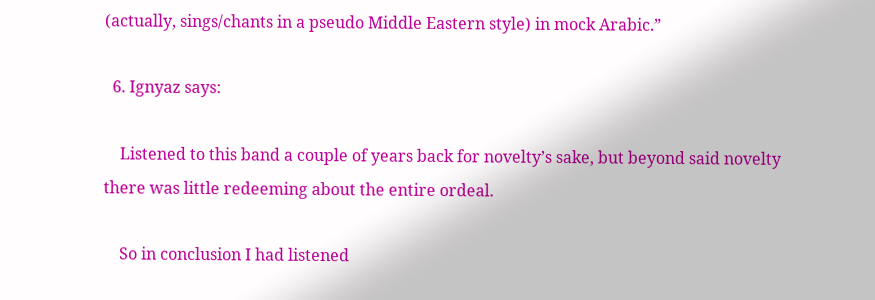(actually, sings/chants in a pseudo Middle Eastern style) in mock Arabic.”

  6. Ignyaz says:

    Listened to this band a couple of years back for novelty’s sake, but beyond said novelty there was little redeeming about the entire ordeal.

    So in conclusion I had listened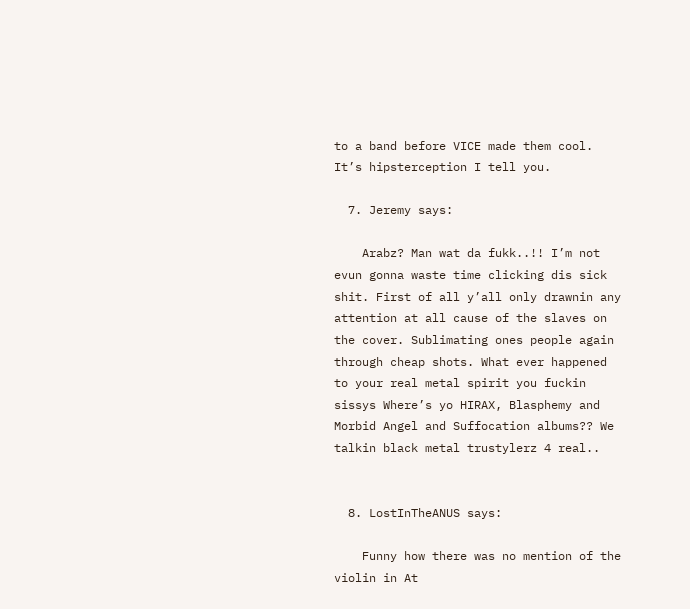to a band before VICE made them cool. It’s hipsterception I tell you.

  7. Jeremy says:

    Arabz? Man wat da fukk..!! I’m not evun gonna waste time clicking dis sick shit. First of all y’all only drawnin any attention at all cause of the slaves on the cover. Sublimating ones people again through cheap shots. What ever happened to your real metal spirit you fuckin sissys Where’s yo HIRAX, Blasphemy and Morbid Angel and Suffocation albums?? We talkin black metal trustylerz 4 real..


  8. LostInTheANUS says:

    Funny how there was no mention of the violin in At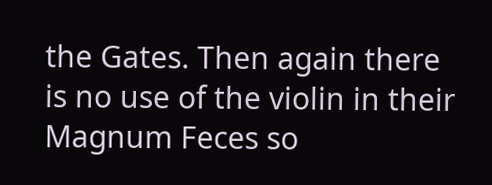the Gates. Then again there is no use of the violin in their Magnum Feces so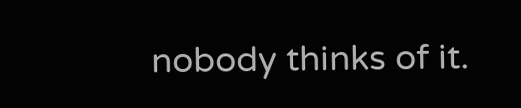nobody thinks of it.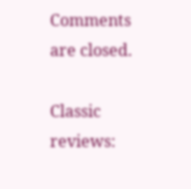Comments are closed.

Classic reviews: